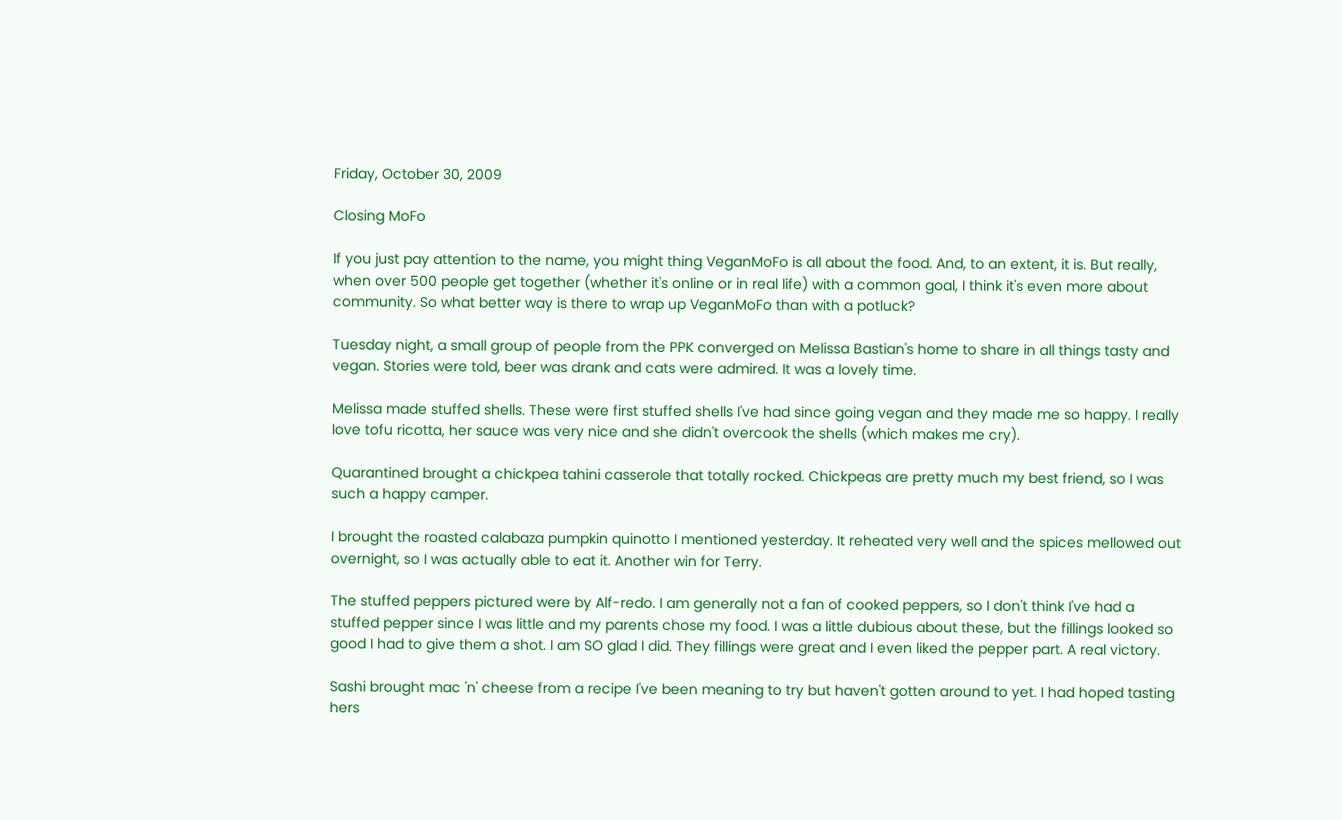Friday, October 30, 2009

Closing MoFo

If you just pay attention to the name, you might thing VeganMoFo is all about the food. And, to an extent, it is. But really, when over 500 people get together (whether it's online or in real life) with a common goal, I think it's even more about community. So what better way is there to wrap up VeganMoFo than with a potluck?

Tuesday night, a small group of people from the PPK converged on Melissa Bastian's home to share in all things tasty and vegan. Stories were told, beer was drank and cats were admired. It was a lovely time.

Melissa made stuffed shells. These were first stuffed shells I've had since going vegan and they made me so happy. I really love tofu ricotta, her sauce was very nice and she didn't overcook the shells (which makes me cry).

Quarantined brought a chickpea tahini casserole that totally rocked. Chickpeas are pretty much my best friend, so I was such a happy camper.

I brought the roasted calabaza pumpkin quinotto I mentioned yesterday. It reheated very well and the spices mellowed out overnight, so I was actually able to eat it. Another win for Terry.

The stuffed peppers pictured were by Alf-redo. I am generally not a fan of cooked peppers, so I don't think I've had a stuffed pepper since I was little and my parents chose my food. I was a little dubious about these, but the fillings looked so good I had to give them a shot. I am SO glad I did. They fillings were great and I even liked the pepper part. A real victory.

Sashi brought mac 'n' cheese from a recipe I've been meaning to try but haven't gotten around to yet. I had hoped tasting hers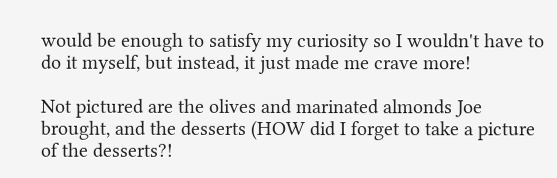would be enough to satisfy my curiosity so I wouldn't have to do it myself, but instead, it just made me crave more!

Not pictured are the olives and marinated almonds Joe brought, and the desserts (HOW did I forget to take a picture of the desserts?!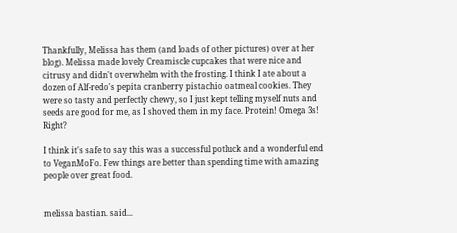Thankfully, Melissa has them (and loads of other pictures) over at her blog). Melissa made lovely Creamiscle cupcakes that were nice and citrusy and didn't overwhelm with the frosting. I think I ate about a dozen of Alf-redo's pepita cranberry pistachio oatmeal cookies. They were so tasty and perfectly chewy, so I just kept telling myself nuts and seeds are good for me, as I shoved them in my face. Protein! Omega 3s! Right?

I think it's safe to say this was a successful potluck and a wonderful end to VeganMoFo. Few things are better than spending time with amazing people over great food.


melissa bastian. said...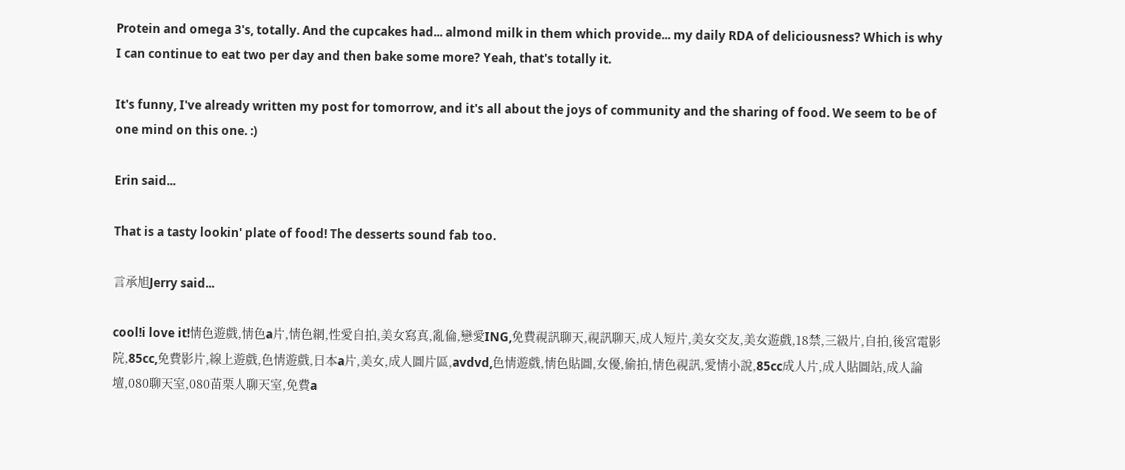Protein and omega 3's, totally. And the cupcakes had... almond milk in them which provide... my daily RDA of deliciousness? Which is why I can continue to eat two per day and then bake some more? Yeah, that's totally it.

It's funny, I've already written my post for tomorrow, and it's all about the joys of community and the sharing of food. We seem to be of one mind on this one. :)

Erin said...

That is a tasty lookin' plate of food! The desserts sound fab too.

言承旭Jerry said...

cool!i love it!情色遊戲,情色a片,情色網,性愛自拍,美女寫真,亂倫,戀愛ING,免費視訊聊天,視訊聊天,成人短片,美女交友,美女遊戲,18禁,三級片,自拍,後宮電影院,85cc,免費影片,線上遊戲,色情遊戲,日本a片,美女,成人圖片區,avdvd,色情遊戲,情色貼圖,女優,偷拍,情色視訊,愛情小說,85cc成人片,成人貼圖站,成人論壇,080聊天室,080苗栗人聊天室,免費a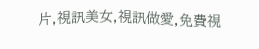片,視訊美女,視訊做愛,免費視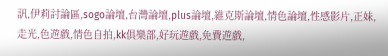訊,伊莉討論區,sogo論壇,台灣論壇,plus論壇,維克斯論壇,情色論壇,性感影片,正妹,走光,色遊戲,情色自拍,kk俱樂部,好玩遊戲,免費遊戲,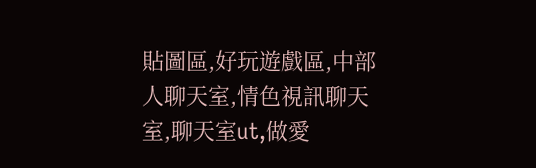貼圖區,好玩遊戲區,中部人聊天室,情色視訊聊天室,聊天室ut,做愛